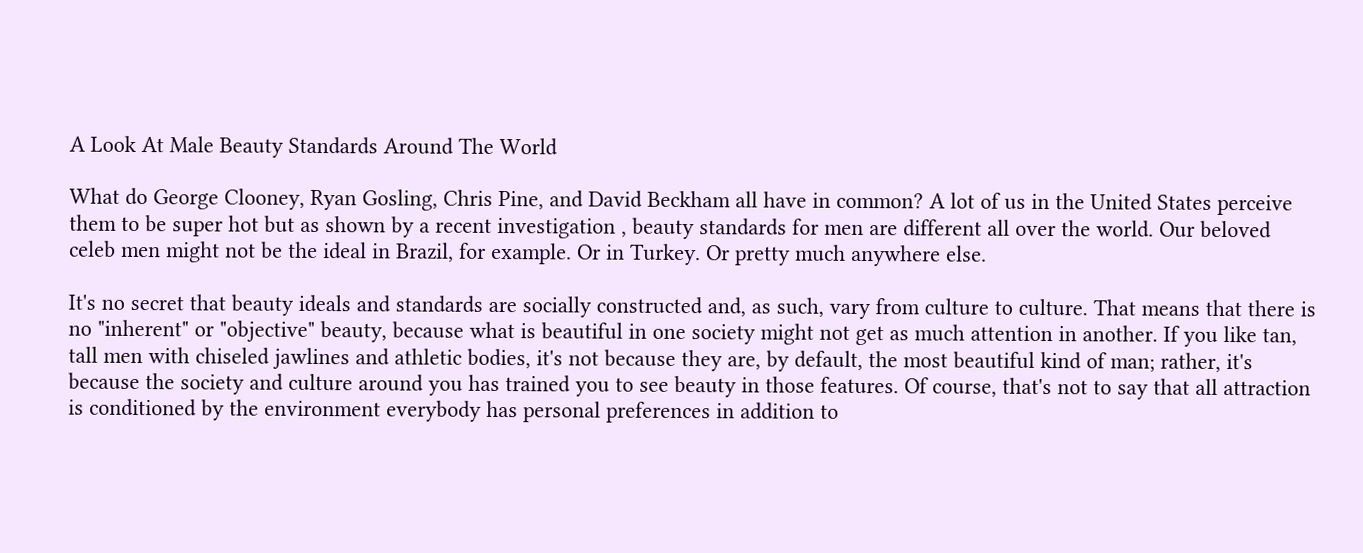A Look At Male Beauty Standards Around The World

What do George Clooney, Ryan Gosling, Chris Pine, and David Beckham all have in common? A lot of us in the United States perceive them to be super hot but as shown by a recent investigation , beauty standards for men are different all over the world. Our beloved celeb men might not be the ideal in Brazil, for example. Or in Turkey. Or pretty much anywhere else.

It's no secret that beauty ideals and standards are socially constructed and, as such, vary from culture to culture. That means that there is no "inherent" or "objective" beauty, because what is beautiful in one society might not get as much attention in another. If you like tan, tall men with chiseled jawlines and athletic bodies, it's not because they are, by default, the most beautiful kind of man; rather, it's because the society and culture around you has trained you to see beauty in those features. Of course, that's not to say that all attraction is conditioned by the environment everybody has personal preferences in addition to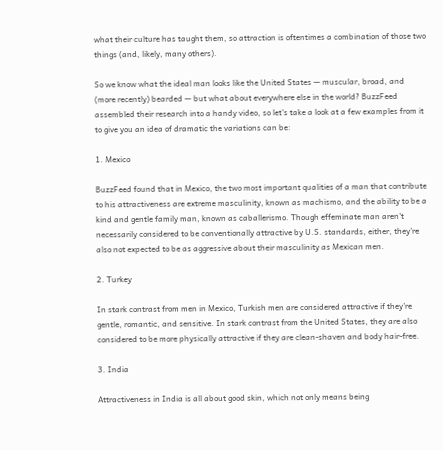what their culture has taught them, so attraction is oftentimes a combination of those two things (and, likely, many others).

So we know what the ideal man looks like the United States — muscular, broad, and (more recently) bearded — but what about everywhere else in the world? BuzzFeed assembled their research into a handy video, so let's take a look at a few examples from it to give you an idea of dramatic the variations can be:

1. Mexico

BuzzFeed found that in Mexico, the two most important qualities of a man that contribute to his attractiveness are extreme masculinity, known as machismo, and the ability to be a kind and gentle family man, known as caballerismo. Though effeminate man aren't necessarily considered to be conventionally attractive by U.S. standards, either, they're also not expected to be as aggressive about their masculinity as Mexican men.

2. Turkey

In stark contrast from men in Mexico, Turkish men are considered attractive if they're gentle, romantic, and sensitive. In stark contrast from the United States, they are also considered to be more physically attractive if they are clean-shaven and body hair-free.

3. India

Attractiveness in India is all about good skin, which not only means being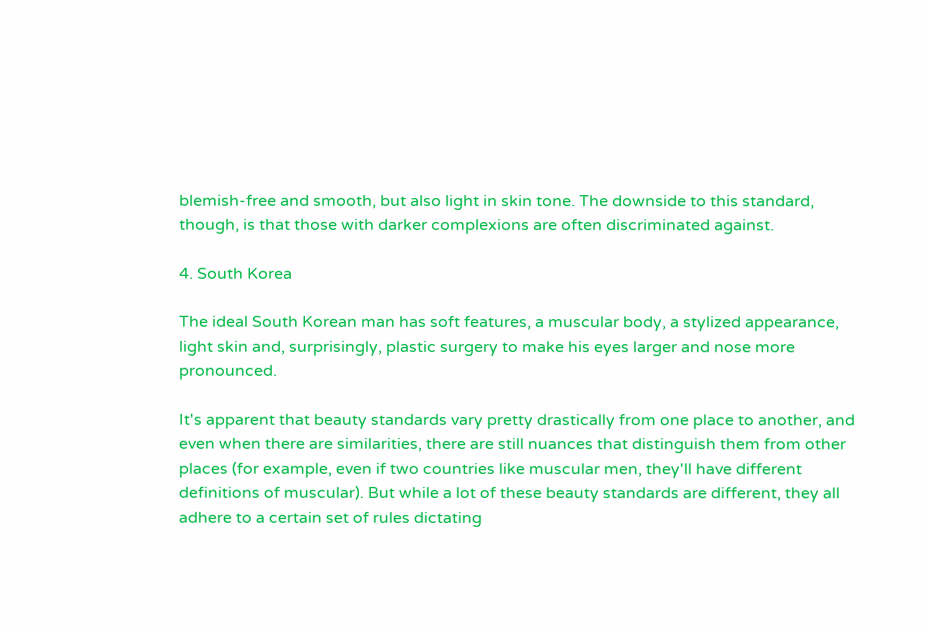blemish-free and smooth, but also light in skin tone. The downside to this standard, though, is that those with darker complexions are often discriminated against.

4. South Korea

The ideal South Korean man has soft features, a muscular body, a stylized appearance, light skin and, surprisingly, plastic surgery to make his eyes larger and nose more pronounced.

It's apparent that beauty standards vary pretty drastically from one place to another, and even when there are similarities, there are still nuances that distinguish them from other places (for example, even if two countries like muscular men, they'll have different definitions of muscular). But while a lot of these beauty standards are different, they all adhere to a certain set of rules dictating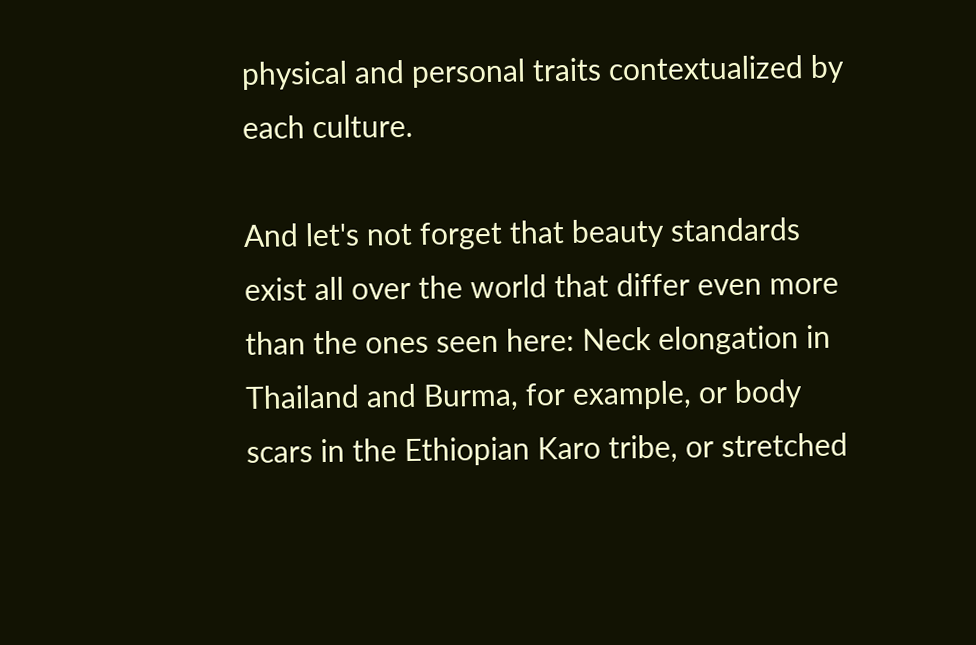physical and personal traits contextualized by each culture.

And let's not forget that beauty standards exist all over the world that differ even more than the ones seen here: Neck elongation in Thailand and Burma, for example, or body scars in the Ethiopian Karo tribe, or stretched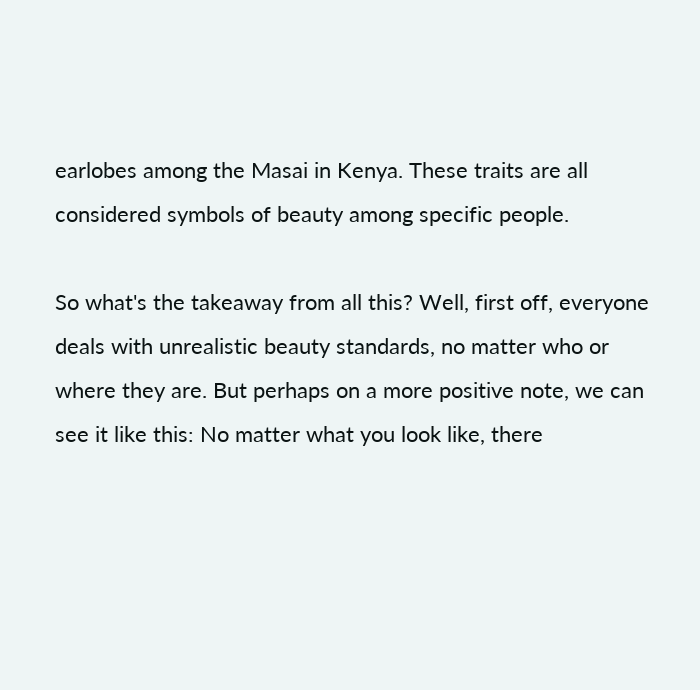earlobes among the Masai in Kenya. These traits are all considered symbols of beauty among specific people.

So what's the takeaway from all this? Well, first off, everyone deals with unrealistic beauty standards, no matter who or where they are. But perhaps on a more positive note, we can see it like this: No matter what you look like, there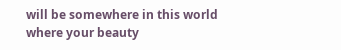will be somewhere in this world where your beauty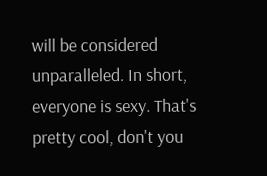will be considered unparalleled. In short, everyone is sexy. That's pretty cool, don't you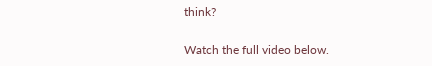think?

Watch the full video below.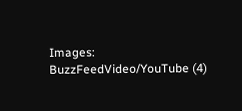Images: BuzzFeedVideo/YouTube (4)